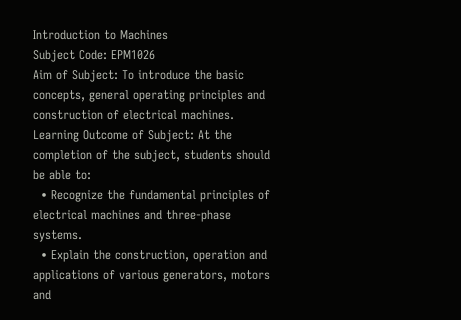Introduction to Machines
Subject Code: EPM1026
Aim of Subject: To introduce the basic concepts, general operating principles and construction of electrical machines.
Learning Outcome of Subject: At the completion of the subject, students should be able to:
  • Recognize the fundamental principles of electrical machines and three-phase systems.
  • Explain the construction, operation and applications of various generators, motors and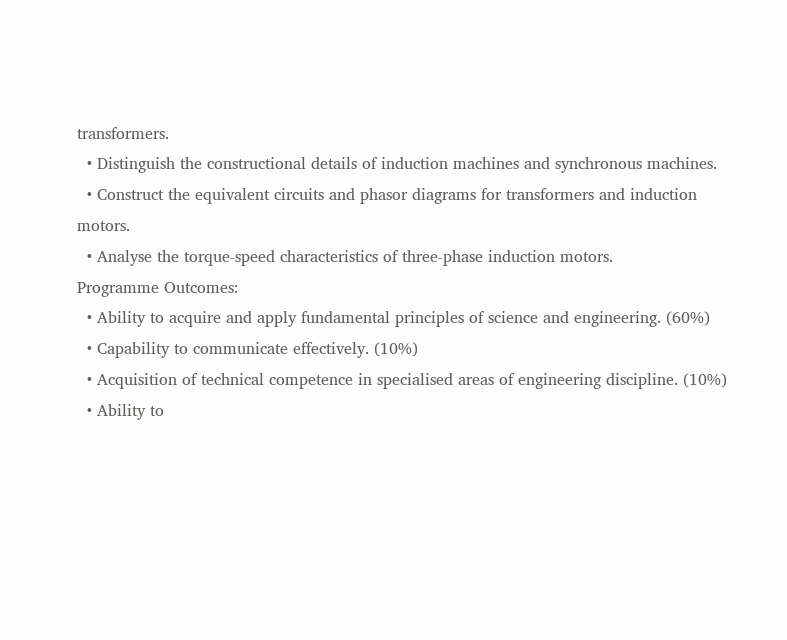transformers.
  • Distinguish the constructional details of induction machines and synchronous machines.
  • Construct the equivalent circuits and phasor diagrams for transformers and induction motors.
  • Analyse the torque-speed characteristics of three-phase induction motors.
Programme Outcomes:
  • Ability to acquire and apply fundamental principles of science and engineering. (60%)
  • Capability to communicate effectively. (10%)
  • Acquisition of technical competence in specialised areas of engineering discipline. (10%)
  • Ability to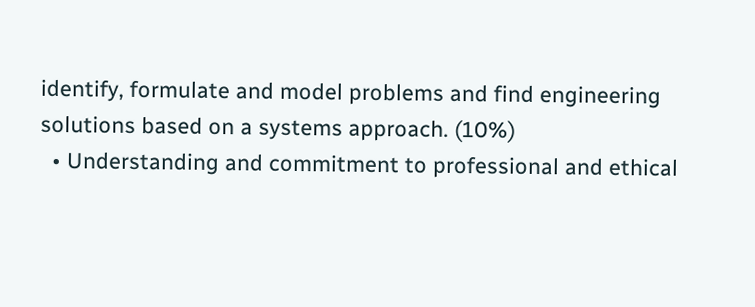identify, formulate and model problems and find engineering solutions based on a systems approach. (10%)
  • Understanding and commitment to professional and ethical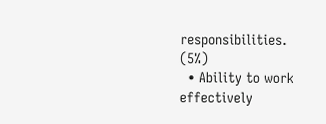responsibilities. (5%)
  • Ability to work effectively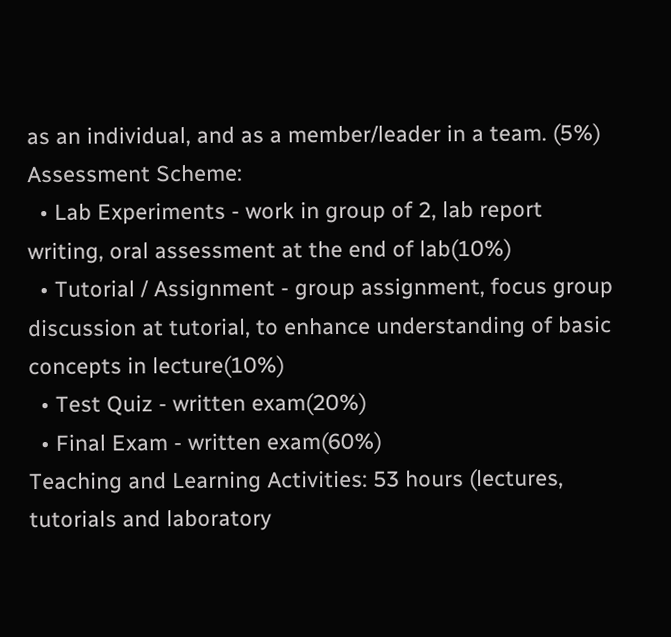as an individual, and as a member/leader in a team. (5%)
Assessment Scheme:
  • Lab Experiments - work in group of 2, lab report writing, oral assessment at the end of lab(10%)
  • Tutorial / Assignment - group assignment, focus group discussion at tutorial, to enhance understanding of basic concepts in lecture(10%)
  • Test Quiz - written exam(20%)
  • Final Exam - written exam(60%)
Teaching and Learning Activities: 53 hours (lectures, tutorials and laboratory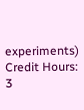experiments)
Credit Hours: 3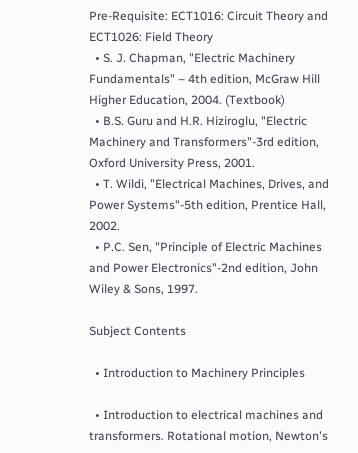Pre-Requisite: ECT1016: Circuit Theory and
ECT1026: Field Theory
  • S. J. Chapman, "Electric Machinery Fundamentals" – 4th edition, McGraw Hill Higher Education, 2004. (Textbook)
  • B.S. Guru and H.R. Hiziroglu, "Electric Machinery and Transformers"-3rd edition, Oxford University Press, 2001.
  • T. Wildi, "Electrical Machines, Drives, and Power Systems"-5th edition, Prentice Hall, 2002.
  • P.C. Sen, "Principle of Electric Machines and Power Electronics"-2nd edition, John Wiley & Sons, 1997.

Subject Contents

  • Introduction to Machinery Principles

  • Introduction to electrical machines and transformers. Rotational motion, Newton's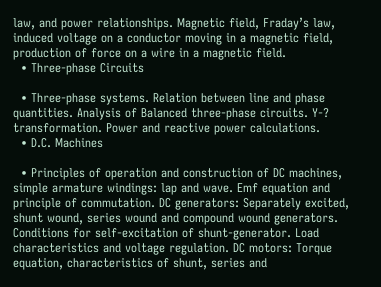law, and power relationships. Magnetic field, Fraday’s law, induced voltage on a conductor moving in a magnetic field, production of force on a wire in a magnetic field.
  • Three-phase Circuits

  • Three-phase systems. Relation between line and phase quantities. Analysis of Balanced three-phase circuits. Y-? transformation. Power and reactive power calculations.
  • D.C. Machines

  • Principles of operation and construction of DC machines, simple armature windings: lap and wave. Emf equation and principle of commutation. DC generators: Separately excited, shunt wound, series wound and compound wound generators. Conditions for self-excitation of shunt-generator. Load characteristics and voltage regulation. DC motors: Torque equation, characteristics of shunt, series and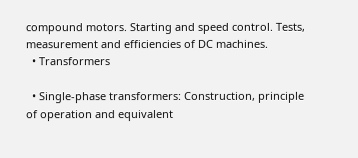compound motors. Starting and speed control. Tests, measurement and efficiencies of DC machines.
  • Transformers

  • Single-phase transformers: Construction, principle of operation and equivalent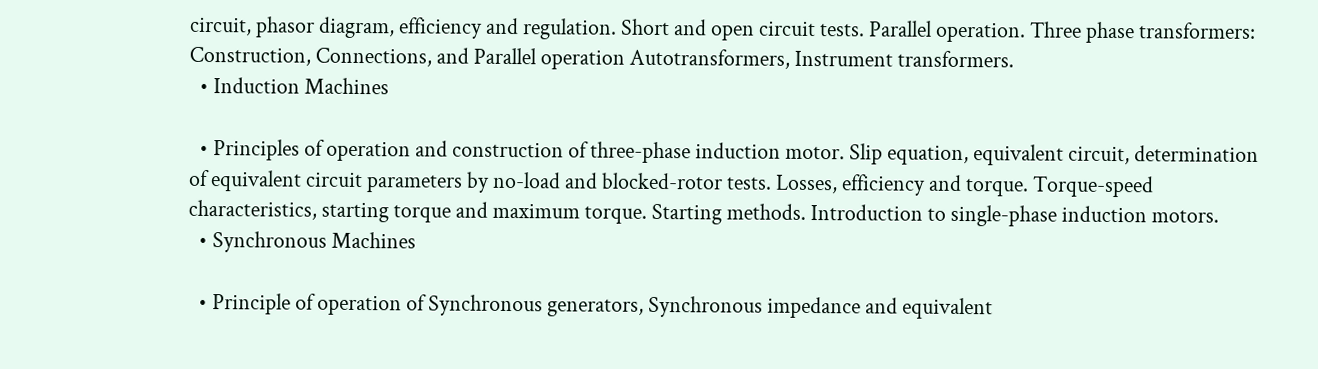circuit, phasor diagram, efficiency and regulation. Short and open circuit tests. Parallel operation. Three phase transformers: Construction, Connections, and Parallel operation Autotransformers, Instrument transformers.
  • Induction Machines

  • Principles of operation and construction of three-phase induction motor. Slip equation, equivalent circuit, determination of equivalent circuit parameters by no-load and blocked-rotor tests. Losses, efficiency and torque. Torque-speed characteristics, starting torque and maximum torque. Starting methods. Introduction to single-phase induction motors.
  • Synchronous Machines

  • Principle of operation of Synchronous generators, Synchronous impedance and equivalent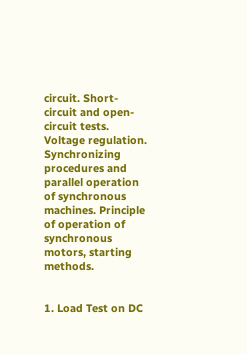circuit. Short-circuit and open-circuit tests. Voltage regulation. Synchronizing procedures and parallel operation of synchronous machines. Principle of operation of synchronous motors, starting methods.


1. Load Test on DC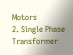Motors
2. Single Phase Transformer